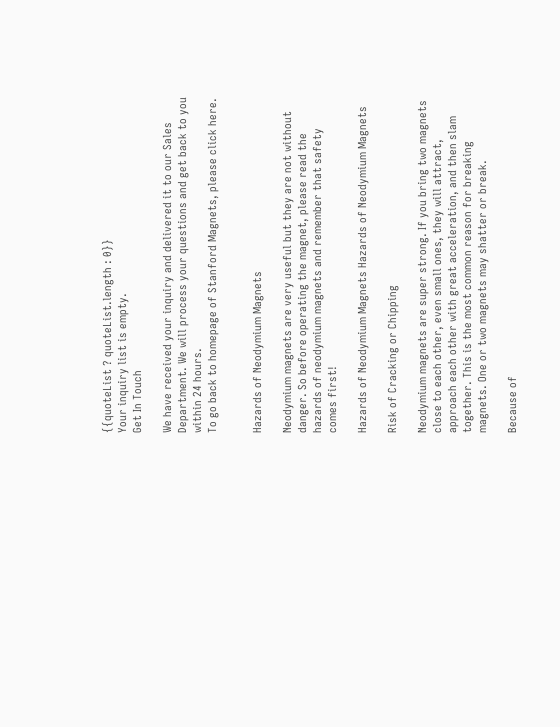{{quoteList ? quoteList.length : 0}}
Your inquiry list is empty.
Get In Touch

We have received your inquiry and delivered it to our Sales Department. We will process your questions and get back to you within 24 hours.
To go back to homepage of Stanford Magnets, please click here.


Hazards of Neodymium Magnets

Neodymium magnets are very useful but they are not without danger. So before operating the magnet, please read the hazards of neodymium magnets and remember that safety comes first!

Hazards of Neodymium Magnets Hazards of Neodymium Magnets

Risk of Cracking or Chipping

Neodymium magnets are super strong. If you bring two magnets close to each other, even small ones, they will attract, approach each other with great acceleration, and then slam together. This is the most common reason for breaking magnets. One or two magnets may shatter or break.

Because of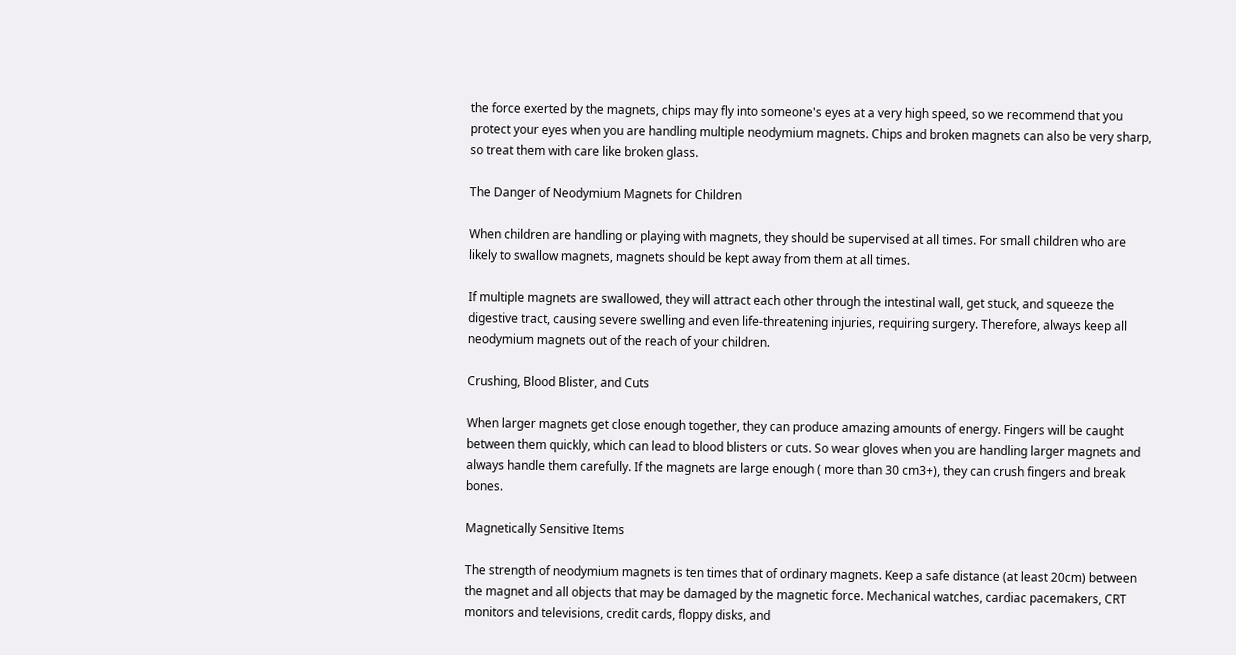the force exerted by the magnets, chips may fly into someone's eyes at a very high speed, so we recommend that you protect your eyes when you are handling multiple neodymium magnets. Chips and broken magnets can also be very sharp, so treat them with care like broken glass.

The Danger of Neodymium Magnets for Children

When children are handling or playing with magnets, they should be supervised at all times. For small children who are likely to swallow magnets, magnets should be kept away from them at all times.

If multiple magnets are swallowed, they will attract each other through the intestinal wall, get stuck, and squeeze the digestive tract, causing severe swelling and even life-threatening injuries, requiring surgery. Therefore, always keep all neodymium magnets out of the reach of your children.

Crushing, Blood Blister, and Cuts

When larger magnets get close enough together, they can produce amazing amounts of energy. Fingers will be caught between them quickly, which can lead to blood blisters or cuts. So wear gloves when you are handling larger magnets and always handle them carefully. If the magnets are large enough ( more than 30 cm3+), they can crush fingers and break bones.

Magnetically Sensitive Items

The strength of neodymium magnets is ten times that of ordinary magnets. Keep a safe distance (at least 20cm) between the magnet and all objects that may be damaged by the magnetic force. Mechanical watches, cardiac pacemakers, CRT monitors and televisions, credit cards, floppy disks, and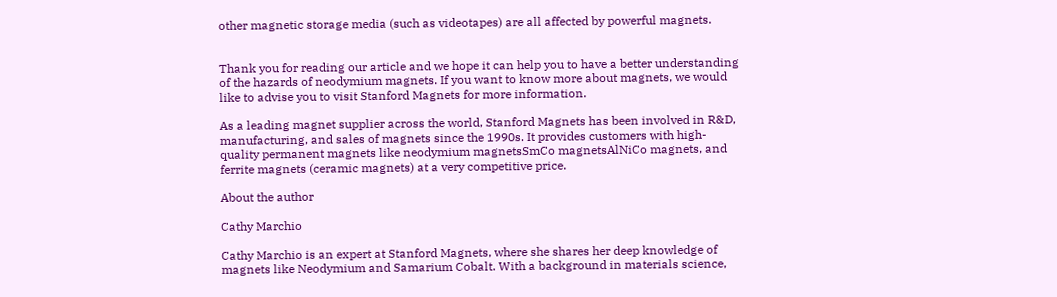other magnetic storage media (such as videotapes) are all affected by powerful magnets.


Thank you for reading our article and we hope it can help you to have a better understanding of the hazards of neodymium magnets. If you want to know more about magnets, we would like to advise you to visit Stanford Magnets for more information.

As a leading magnet supplier across the world, Stanford Magnets has been involved in R&D, manufacturing, and sales of magnets since the 1990s. It provides customers with high-quality permanent magnets like neodymium magnetsSmCo magnetsAlNiCo magnets, and ferrite magnets (ceramic magnets) at a very competitive price.

About the author

Cathy Marchio

Cathy Marchio is an expert at Stanford Magnets, where she shares her deep knowledge of magnets like Neodymium and Samarium Cobalt. With a background in materials science,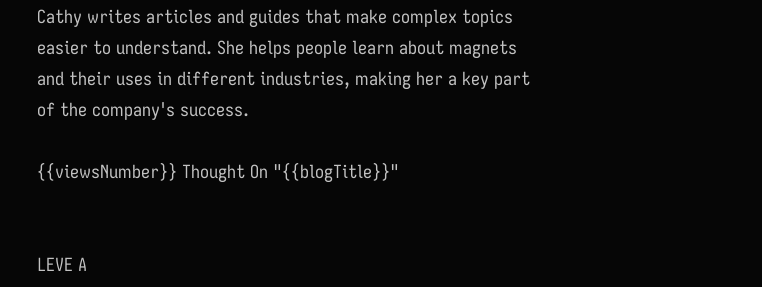Cathy writes articles and guides that make complex topics easier to understand. She helps people learn about magnets and their uses in different industries, making her a key part of the company's success.

{{viewsNumber}} Thought On "{{blogTitle}}"


LEVE A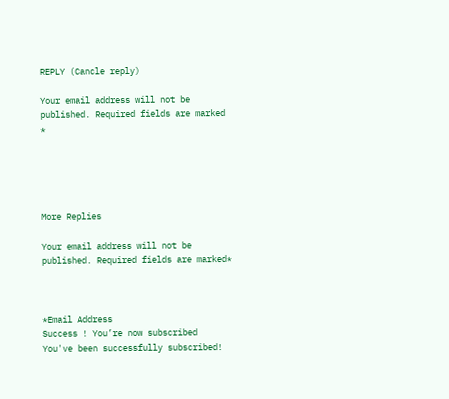REPLY (Cancle reply)

Your email address will not be published. Required fields are marked *





More Replies

Your email address will not be published. Required fields are marked*



*Email Address
Success ! You’re now subscribed
You've been successfully subscribed!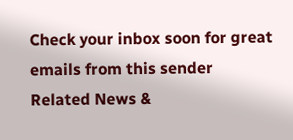Check your inbox soon for great emails from this sender
Related News &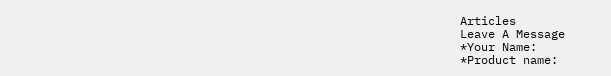Articles
Leave A Message
*Your Name:
*Product name: